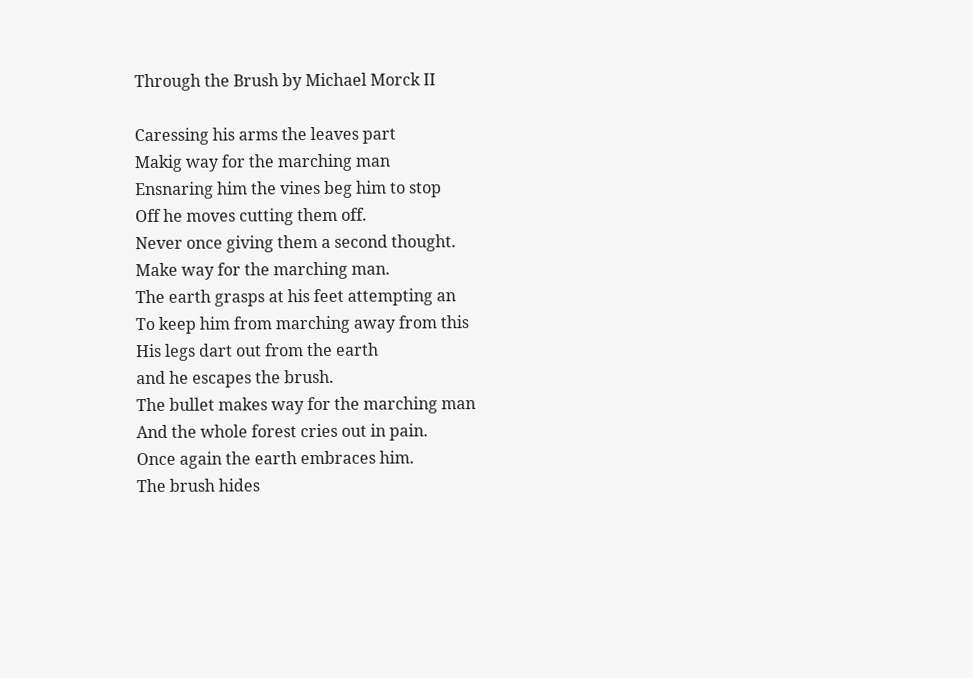Through the Brush by Michael Morck II

Caressing his arms the leaves part
Makig way for the marching man
Ensnaring him the vines beg him to stop
Off he moves cutting them off.
Never once giving them a second thought.
Make way for the marching man.
The earth grasps at his feet attempting an
To keep him from marching away from this
His legs dart out from the earth
and he escapes the brush.
The bullet makes way for the marching man
And the whole forest cries out in pain.
Once again the earth embraces him.
The brush hides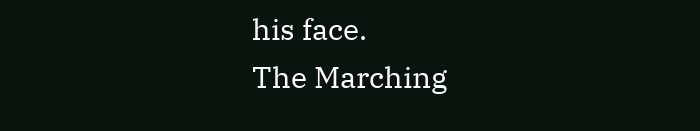his face.
The Marching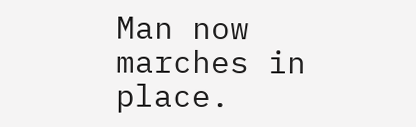Man now marches in place.